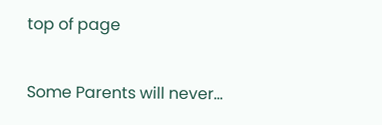top of page

Some Parents will never...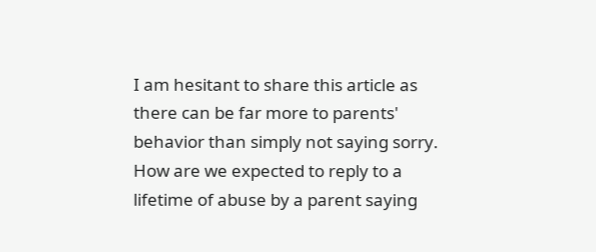I am hesitant to share this article as there can be far more to parents' behavior than simply not saying sorry. How are we expected to reply to a lifetime of abuse by a parent saying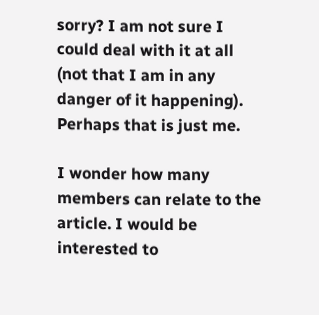sorry? I am not sure I could deal with it at all (not that I am in any danger of it happening). Perhaps that is just me.

I wonder how many members can relate to the article. I would be interested to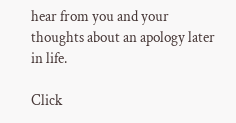hear from you and your thoughts about an apology later in life.

Click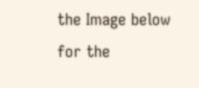the Image below for the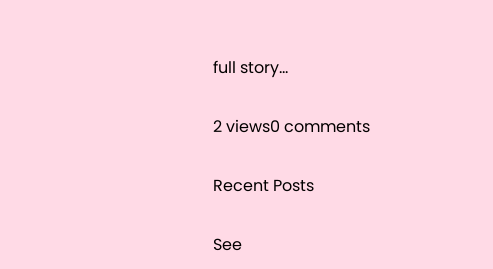full story...

2 views0 comments

Recent Posts

See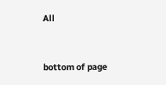All


bottom of page